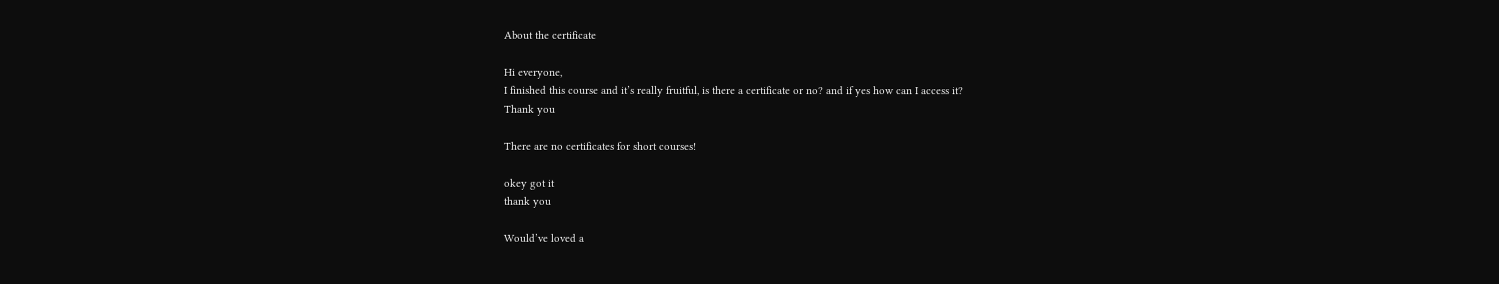About the certificate

Hi everyone,
I finished this course and it’s really fruitful, is there a certificate or no? and if yes how can I access it?
Thank you

There are no certificates for short courses!

okey got it
thank you

Would’ve loved a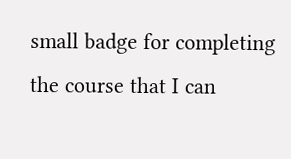small badge for completing the course that I can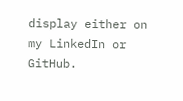display either on my LinkedIn or GitHub.